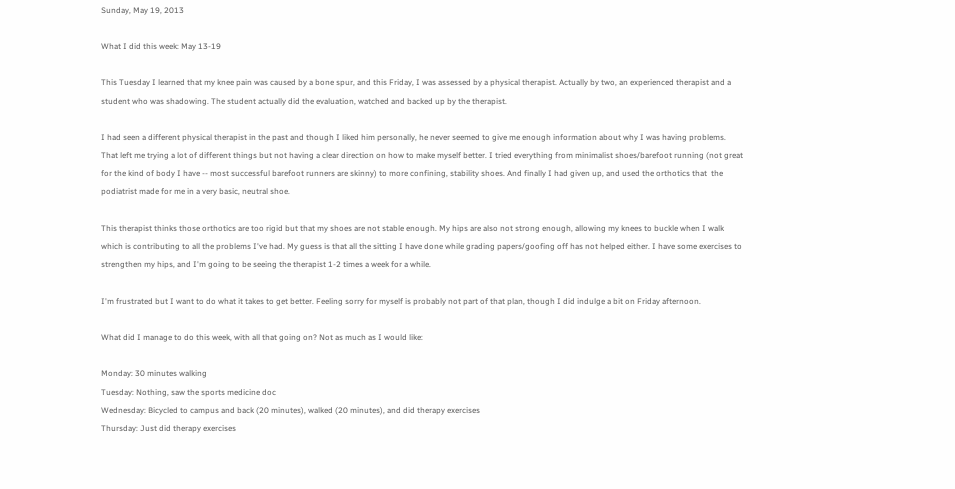Sunday, May 19, 2013

What I did this week: May 13-19

This Tuesday I learned that my knee pain was caused by a bone spur, and this Friday, I was assessed by a physical therapist. Actually by two, an experienced therapist and a student who was shadowing. The student actually did the evaluation, watched and backed up by the therapist.

I had seen a different physical therapist in the past and though I liked him personally, he never seemed to give me enough information about why I was having problems. That left me trying a lot of different things but not having a clear direction on how to make myself better. I tried everything from minimalist shoes/barefoot running (not great for the kind of body I have -- most successful barefoot runners are skinny) to more confining, stability shoes. And finally I had given up, and used the orthotics that  the podiatrist made for me in a very basic, neutral shoe.

This therapist thinks those orthotics are too rigid but that my shoes are not stable enough. My hips are also not strong enough, allowing my knees to buckle when I walk which is contributing to all the problems I've had. My guess is that all the sitting I have done while grading papers/goofing off has not helped either. I have some exercises to strengthen my hips, and I'm going to be seeing the therapist 1-2 times a week for a while.

I'm frustrated but I want to do what it takes to get better. Feeling sorry for myself is probably not part of that plan, though I did indulge a bit on Friday afternoon.

What did I manage to do this week, with all that going on? Not as much as I would like:

Monday: 30 minutes walking
Tuesday: Nothing, saw the sports medicine doc
Wednesday: Bicycled to campus and back (20 minutes), walked (20 minutes), and did therapy exercises
Thursday: Just did therapy exercises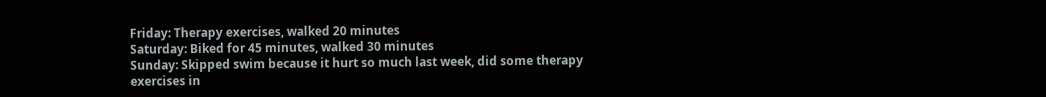Friday: Therapy exercises, walked 20 minutes
Saturday: Biked for 45 minutes, walked 30 minutes
Sunday: Skipped swim because it hurt so much last week, did some therapy exercises in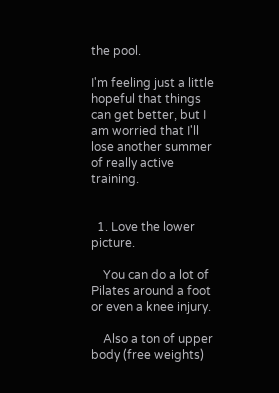the pool.

I'm feeling just a little hopeful that things can get better, but I am worried that I'll lose another summer of really active training.


  1. Love the lower picture.

    You can do a lot of Pilates around a foot or even a knee injury.

    Also a ton of upper body (free weights)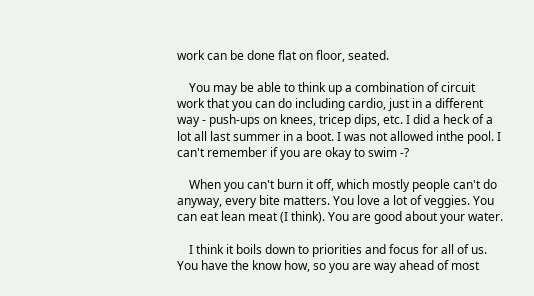work can be done flat on floor, seated.

    You may be able to think up a combination of circuit work that you can do including cardio, just in a different way - push-ups on knees, tricep dips, etc. I did a heck of a lot all last summer in a boot. I was not allowed inthe pool. I can't remember if you are okay to swim -?

    When you can't burn it off, which mostly people can't do anyway, every bite matters. You love a lot of veggies. You can eat lean meat (I think). You are good about your water.

    I think it boils down to priorities and focus for all of us. You have the know how, so you are way ahead of most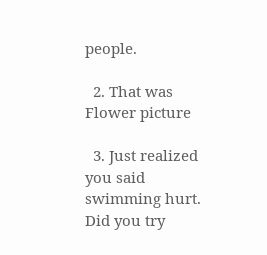people.

  2. That was Flower picture

  3. Just realized you said swimming hurt. Did you try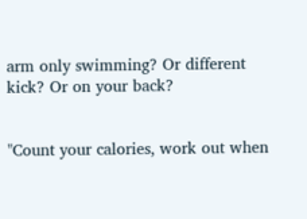arm only swimming? Or different kick? Or on your back?


"Count your calories, work out when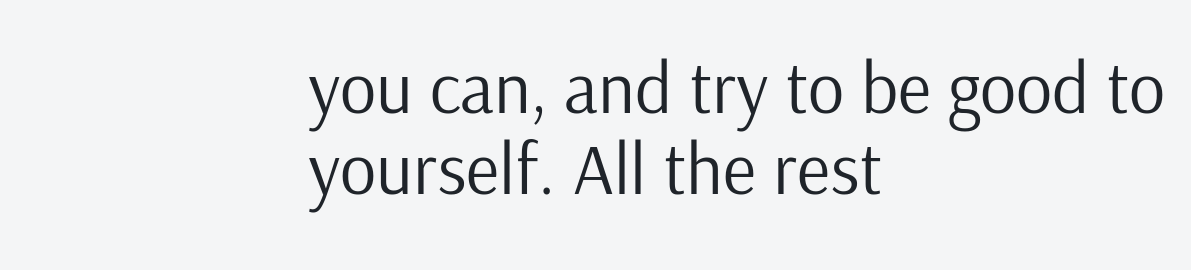you can, and try to be good to yourself. All the rest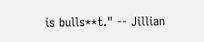is bulls**t." -- Jillian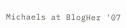Michaels at BlogHer '07